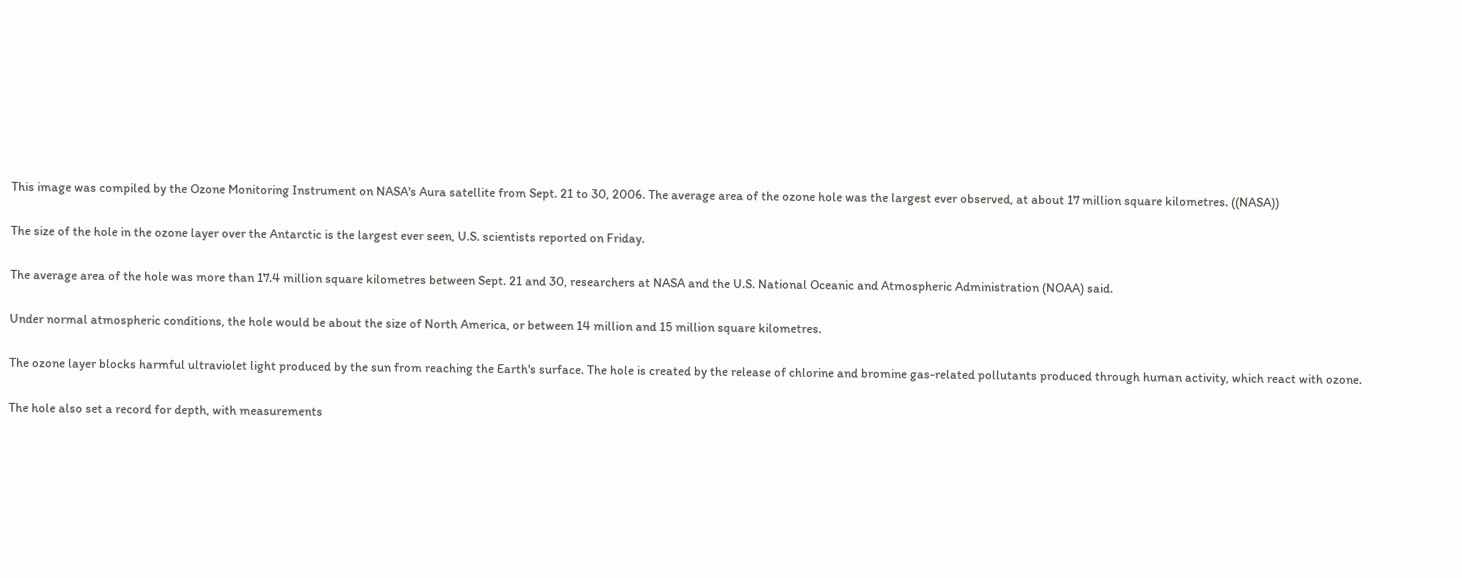This image was compiled by the Ozone Monitoring Instrument on NASA's Aura satellite from Sept. 21 to 30, 2006. The average area of the ozone hole was the largest ever observed, at about 17 million square kilometres. ((NASA))

The size of the hole in the ozone layer over the Antarctic is the largest ever seen, U.S. scientists reported on Friday.

The average area of the hole was more than 17.4 million square kilometres between Sept. 21 and 30, researchers at NASA and the U.S. National Oceanic and Atmospheric Administration (NOAA) said.

Under normal atmospheric conditions, the hole would be about the size of North America, or between 14 million and 15 million square kilometres.

The ozone layer blocks harmful ultraviolet light produced by the sun from reaching the Earth's surface. The hole is created by the release of chlorine and bromine gas-related pollutants produced through human activity, which react with ozone.

The hole also set a record for depth, with measurements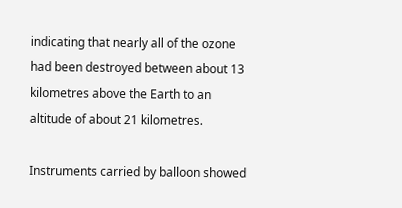indicating that nearly all of the ozone had been destroyed between about 13 kilometres above the Earth to an altitude of about 21 kilometres.

Instruments carried by balloon showed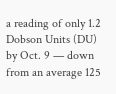a reading of only 1.2 Dobson Units (DU) by Oct. 9 — down from an average 125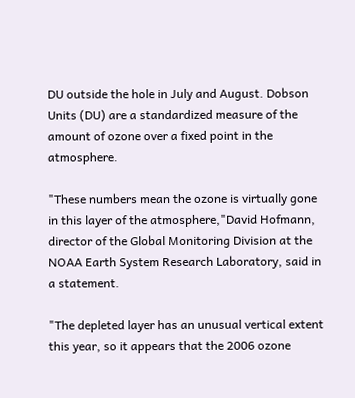DU outside the hole in July and August. Dobson Units (DU) are a standardized measure of the amount of ozone over a fixed point in the atmosphere.

"These numbers mean the ozone is virtually gone in this layer of the atmosphere,"David Hofmann, director of the Global Monitoring Division at the NOAA Earth System Research Laboratory, said in a statement.

"The depleted layer has an unusual vertical extent this year, so it appears that the 2006 ozone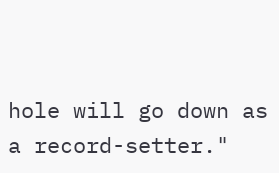hole will go down as a record-setter."